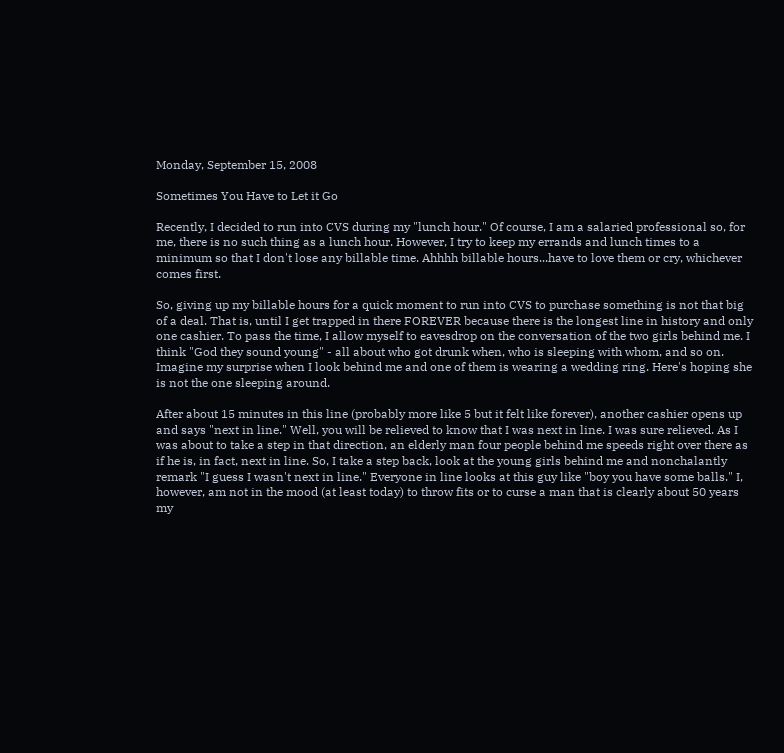Monday, September 15, 2008

Sometimes You Have to Let it Go

Recently, I decided to run into CVS during my "lunch hour." Of course, I am a salaried professional so, for me, there is no such thing as a lunch hour. However, I try to keep my errands and lunch times to a minimum so that I don't lose any billable time. Ahhhh billable hours...have to love them or cry, whichever comes first.

So, giving up my billable hours for a quick moment to run into CVS to purchase something is not that big of a deal. That is, until I get trapped in there FOREVER because there is the longest line in history and only one cashier. To pass the time, I allow myself to eavesdrop on the conversation of the two girls behind me. I think "God they sound young" - all about who got drunk when, who is sleeping with whom, and so on. Imagine my surprise when I look behind me and one of them is wearing a wedding ring. Here's hoping she is not the one sleeping around.

After about 15 minutes in this line (probably more like 5 but it felt like forever), another cashier opens up and says "next in line." Well, you will be relieved to know that I was next in line. I was sure relieved. As I was about to take a step in that direction, an elderly man four people behind me speeds right over there as if he is, in fact, next in line. So, I take a step back, look at the young girls behind me and nonchalantly remark "I guess I wasn't next in line." Everyone in line looks at this guy like "boy you have some balls." I, however, am not in the mood (at least today) to throw fits or to curse a man that is clearly about 50 years my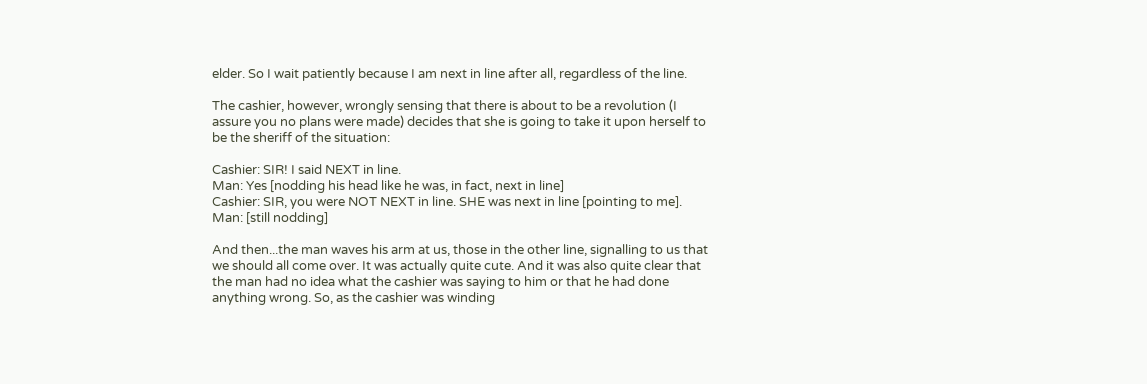elder. So I wait patiently because I am next in line after all, regardless of the line.

The cashier, however, wrongly sensing that there is about to be a revolution (I assure you no plans were made) decides that she is going to take it upon herself to be the sheriff of the situation:

Cashier: SIR! I said NEXT in line.
Man: Yes [nodding his head like he was, in fact, next in line]
Cashier: SIR, you were NOT NEXT in line. SHE was next in line [pointing to me].
Man: [still nodding]

And then...the man waves his arm at us, those in the other line, signalling to us that we should all come over. It was actually quite cute. And it was also quite clear that the man had no idea what the cashier was saying to him or that he had done anything wrong. So, as the cashier was winding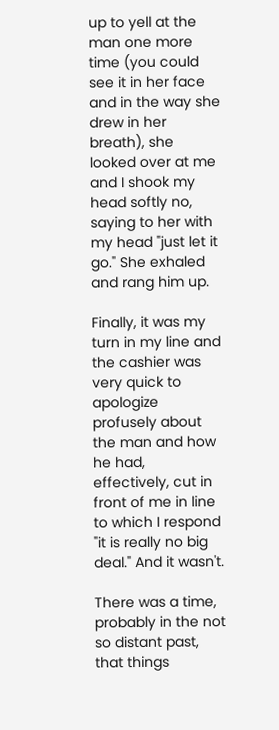up to yell at the man one more time (you could see it in her face and in the way she drew in her breath), she looked over at me and I shook my head softly no, saying to her with my head "just let it go." She exhaled and rang him up.

Finally, it was my turn in my line and the cashier was very quick to apologize profusely about the man and how he had, effectively, cut in front of me in line to which I respond "it is really no big deal." And it wasn't.

There was a time, probably in the not so distant past, that things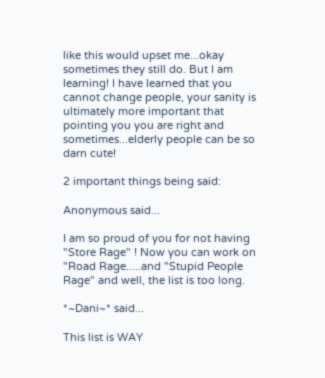like this would upset me...okay sometimes they still do. But I am learning! I have learned that you cannot change people, your sanity is ultimately more important that pointing you you are right and sometimes...elderly people can be so darn cute!

2 important things being said:

Anonymous said...

I am so proud of you for not having "Store Rage" ! Now you can work on "Road Rage.....and "Stupid People Rage" and well, the list is too long.

*~Dani~* said...

This list is WAY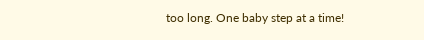too long. One baby step at a time!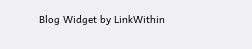Blog Widget by LinkWithin